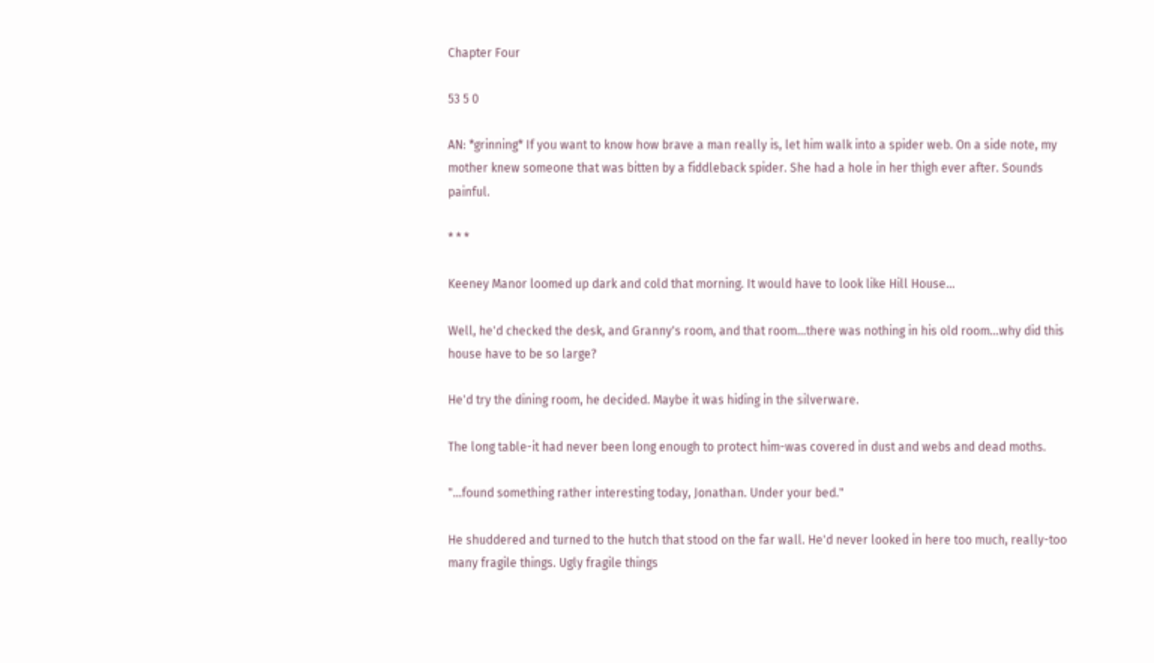Chapter Four

53 5 0

AN: *grinning* If you want to know how brave a man really is, let him walk into a spider web. On a side note, my mother knew someone that was bitten by a fiddleback spider. She had a hole in her thigh ever after. Sounds painful.

* * *

Keeney Manor loomed up dark and cold that morning. It would have to look like Hill House...

Well, he'd checked the desk, and Granny's room, and that room...there was nothing in his old room...why did this house have to be so large?

He'd try the dining room, he decided. Maybe it was hiding in the silverware.

The long table-it had never been long enough to protect him-was covered in dust and webs and dead moths.

"...found something rather interesting today, Jonathan. Under your bed."

He shuddered and turned to the hutch that stood on the far wall. He'd never looked in here too much, really-too many fragile things. Ugly fragile things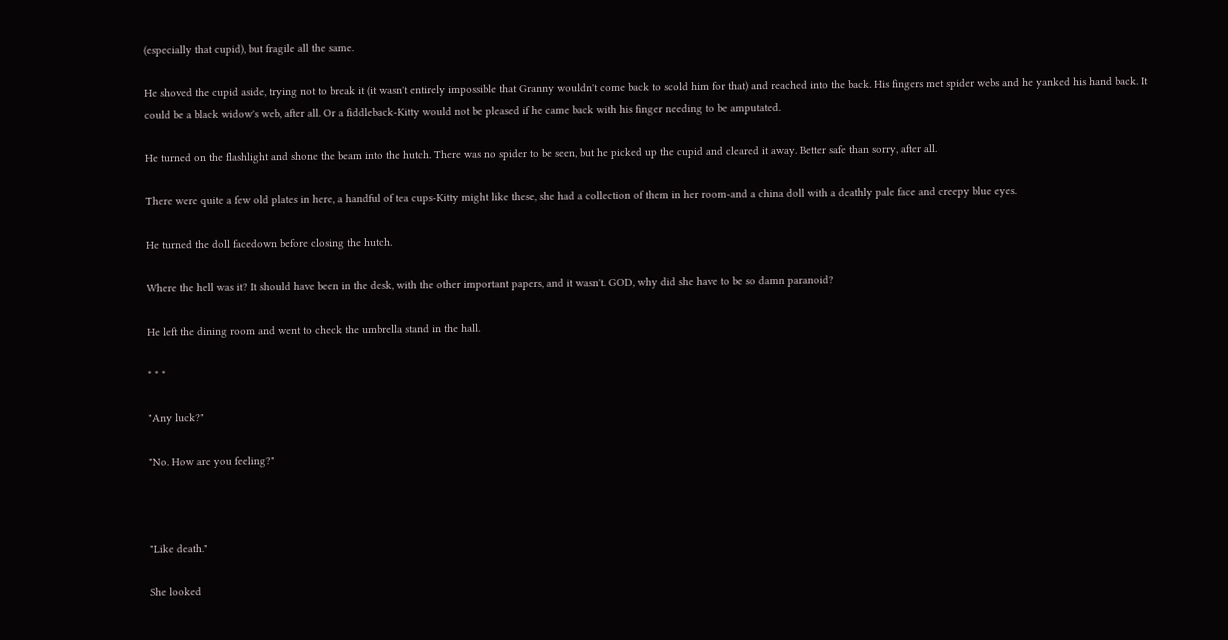(especially that cupid), but fragile all the same.

He shoved the cupid aside, trying not to break it (it wasn't entirely impossible that Granny wouldn't come back to scold him for that) and reached into the back. His fingers met spider webs and he yanked his hand back. It could be a black widow's web, after all. Or a fiddleback-Kitty would not be pleased if he came back with his finger needing to be amputated.

He turned on the flashlight and shone the beam into the hutch. There was no spider to be seen, but he picked up the cupid and cleared it away. Better safe than sorry, after all.

There were quite a few old plates in here, a handful of tea cups-Kitty might like these, she had a collection of them in her room-and a china doll with a deathly pale face and creepy blue eyes.

He turned the doll facedown before closing the hutch.

Where the hell was it? It should have been in the desk, with the other important papers, and it wasn't. GOD, why did she have to be so damn paranoid?

He left the dining room and went to check the umbrella stand in the hall.

* * *

"Any luck?"

"No. How are you feeling?"



"Like death."

She looked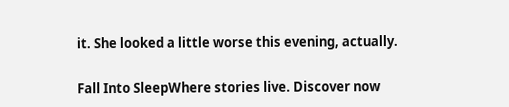it. She looked a little worse this evening, actually.

Fall Into SleepWhere stories live. Discover now